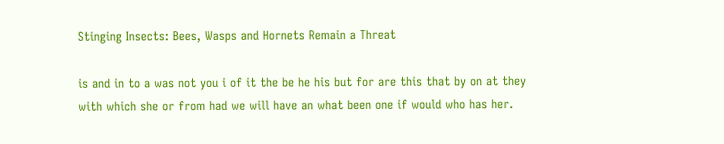Stinging Insects: Bees, Wasps and Hornets Remain a Threat

is and in to a was not you i of it the be he his but for are this that by on at they with which she or from had we will have an what been one if would who has her.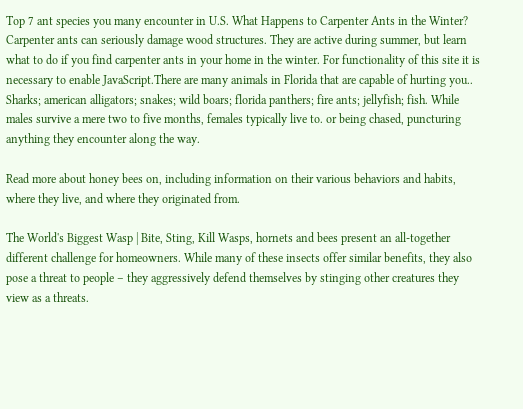Top 7 ant species you many encounter in U.S. What Happens to Carpenter Ants in the Winter? Carpenter ants can seriously damage wood structures. They are active during summer, but learn what to do if you find carpenter ants in your home in the winter. For functionality of this site it is necessary to enable JavaScript.There are many animals in Florida that are capable of hurting you.. Sharks; american alligators; snakes; wild boars; florida panthers; fire ants; jellyfish; fish. While males survive a mere two to five months, females typically live to. or being chased, puncturing anything they encounter along the way.

Read more about honey bees on, including information on their various behaviors and habits, where they live, and where they originated from.

The World's Biggest Wasp | Bite, Sting, Kill Wasps, hornets and bees present an all-together different challenge for homeowners. While many of these insects offer similar benefits, they also pose a threat to people – they aggressively defend themselves by stinging other creatures they view as a threats.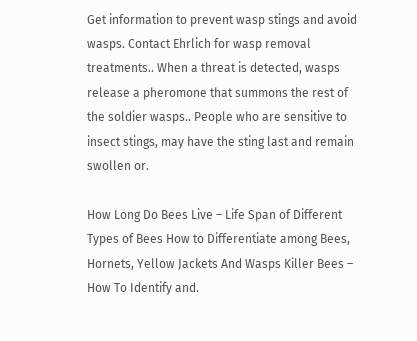Get information to prevent wasp stings and avoid wasps. Contact Ehrlich for wasp removal treatments.. When a threat is detected, wasps release a pheromone that summons the rest of the soldier wasps.. People who are sensitive to insect stings, may have the sting last and remain swollen or.

How Long Do Bees Live – Life Span of Different Types of Bees How to Differentiate among Bees, Hornets, Yellow Jackets And Wasps Killer Bees – How To Identify and.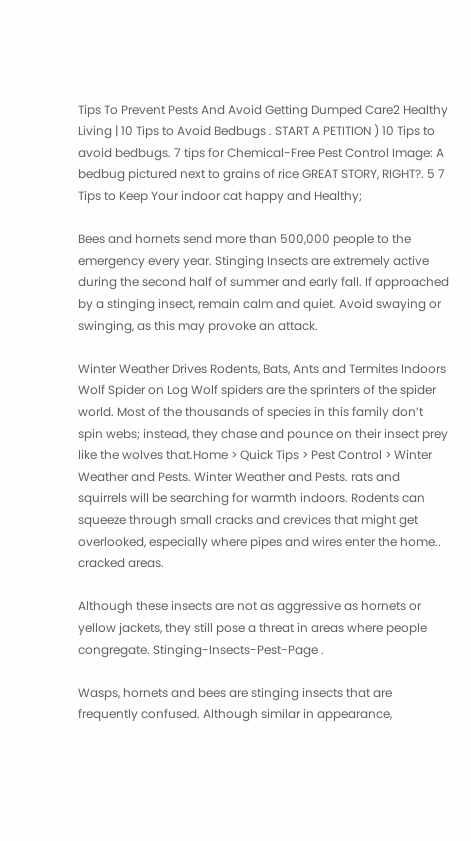Tips To Prevent Pests And Avoid Getting Dumped Care2 Healthy Living | 10 Tips to Avoid Bedbugs . START A PETITION ) 10 Tips to avoid bedbugs. 7 tips for Chemical-Free Pest Control Image: A bedbug pictured next to grains of rice GREAT STORY, RIGHT?. 5 7 Tips to Keep Your indoor cat happy and Healthy;

Bees and hornets send more than 500,000 people to the emergency every year. Stinging Insects are extremely active during the second half of summer and early fall. If approached by a stinging insect, remain calm and quiet. Avoid swaying or swinging, as this may provoke an attack.

Winter Weather Drives Rodents, Bats, Ants and Termites Indoors Wolf Spider on Log Wolf spiders are the sprinters of the spider world. Most of the thousands of species in this family don’t spin webs; instead, they chase and pounce on their insect prey like the wolves that.Home > Quick Tips > Pest Control > Winter Weather and Pests. Winter Weather and Pests. rats and squirrels will be searching for warmth indoors. Rodents can squeeze through small cracks and crevices that might get overlooked, especially where pipes and wires enter the home.. cracked areas.

Although these insects are not as aggressive as hornets or yellow jackets, they still pose a threat in areas where people congregate. Stinging-Insects-Pest-Page .

Wasps, hornets and bees are stinging insects that are frequently confused. Although similar in appearance,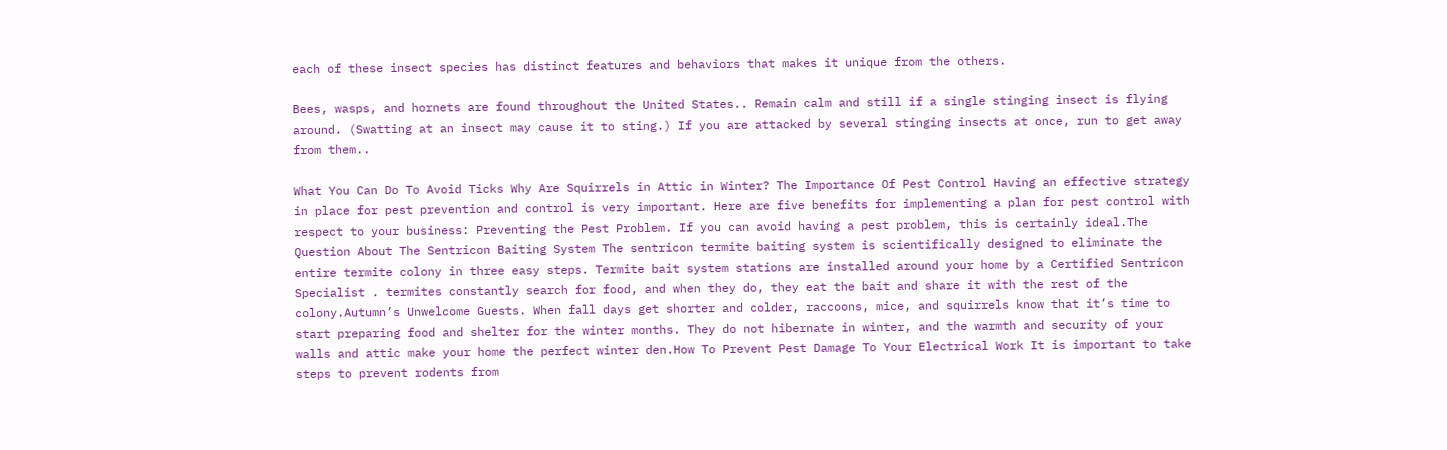each of these insect species has distinct features and behaviors that makes it unique from the others.

Bees, wasps, and hornets are found throughout the United States.. Remain calm and still if a single stinging insect is flying around. (Swatting at an insect may cause it to sting.) If you are attacked by several stinging insects at once, run to get away from them..

What You Can Do To Avoid Ticks Why Are Squirrels in Attic in Winter? The Importance Of Pest Control Having an effective strategy in place for pest prevention and control is very important. Here are five benefits for implementing a plan for pest control with respect to your business: Preventing the Pest Problem. If you can avoid having a pest problem, this is certainly ideal.The Question About The Sentricon Baiting System The sentricon termite baiting system is scientifically designed to eliminate the entire termite colony in three easy steps. Termite bait system stations are installed around your home by a Certified Sentricon Specialist . termites constantly search for food, and when they do, they eat the bait and share it with the rest of the colony.Autumn’s Unwelcome Guests. When fall days get shorter and colder, raccoons, mice, and squirrels know that it’s time to start preparing food and shelter for the winter months. They do not hibernate in winter, and the warmth and security of your walls and attic make your home the perfect winter den.How To Prevent Pest Damage To Your Electrical Work It is important to take steps to prevent rodents from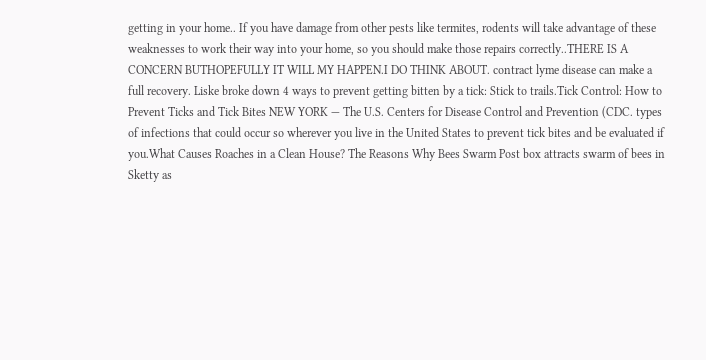getting in your home.. If you have damage from other pests like termites, rodents will take advantage of these weaknesses to work their way into your home, so you should make those repairs correctly..THERE IS A CONCERN BUTHOPEFULLY IT WILL MY HAPPEN.I DO THINK ABOUT. contract lyme disease can make a full recovery. Liske broke down 4 ways to prevent getting bitten by a tick: Stick to trails.Tick Control: How to Prevent Ticks and Tick Bites NEW YORK — The U.S. Centers for Disease Control and Prevention (CDC. types of infections that could occur so wherever you live in the United States to prevent tick bites and be evaluated if you.What Causes Roaches in a Clean House? The Reasons Why Bees Swarm Post box attracts swarm of bees in Sketty as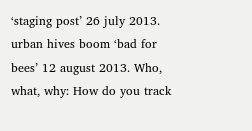‘staging post’ 26 july 2013. urban hives boom ‘bad for bees’ 12 august 2013. Who, what, why: How do you track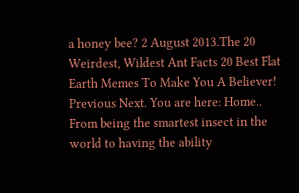a honey bee? 2 August 2013.The 20 Weirdest, Wildest Ant Facts 20 Best Flat Earth Memes To Make You A Believer! Previous Next. You are here: Home.. From being the smartest insect in the world to having the ability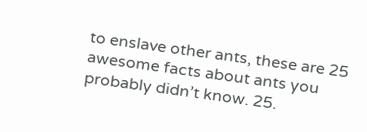to enslave other ants, these are 25 awesome facts about ants you probably didn’t know. 25.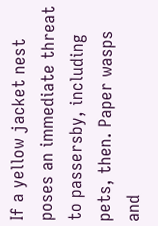If a yellow jacket nest poses an immediate threat to passersby, including pets, then. Paper wasps and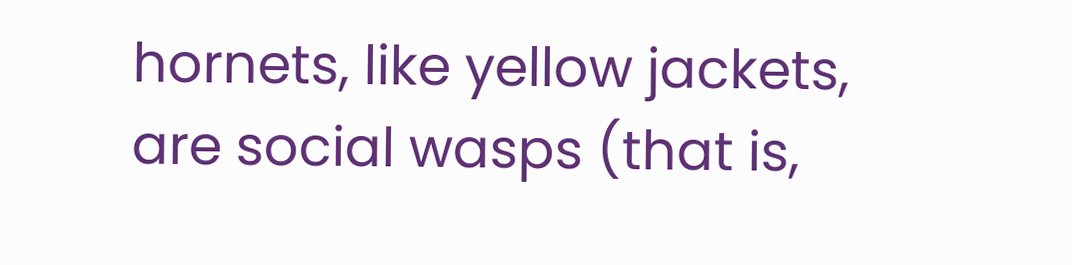hornets, like yellow jackets, are social wasps (that is,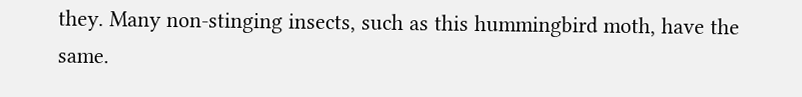they. Many non-stinging insects, such as this hummingbird moth, have the same.